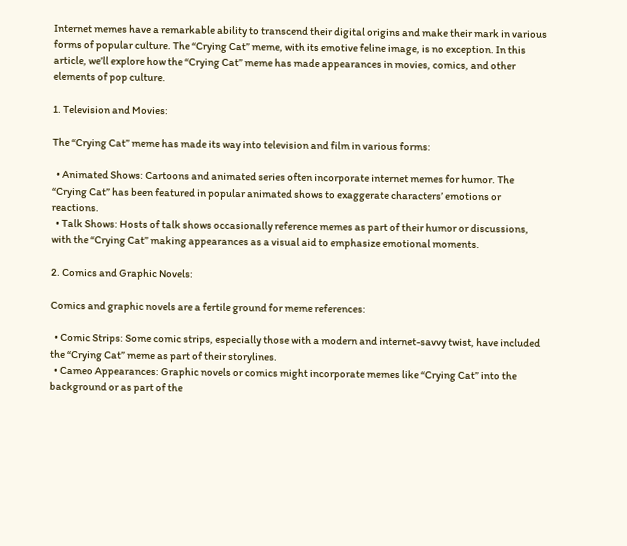Internet memes have a remarkable ability to transcend their digital origins and make their mark in various forms of popular culture. The “Crying Cat” meme, with its emotive feline image, is no exception. In this article, we’ll explore how the “Crying Cat” meme has made appearances in movies, comics, and other elements of pop culture.

1. Television and Movies:

The “Crying Cat” meme has made its way into television and film in various forms:

  • Animated Shows: Cartoons and animated series often incorporate internet memes for humor. The “Crying Cat” has been featured in popular animated shows to exaggerate characters’ emotions or reactions.
  • Talk Shows: Hosts of talk shows occasionally reference memes as part of their humor or discussions, with the “Crying Cat” making appearances as a visual aid to emphasize emotional moments.

2. Comics and Graphic Novels:

Comics and graphic novels are a fertile ground for meme references:

  • Comic Strips: Some comic strips, especially those with a modern and internet-savvy twist, have included the “Crying Cat” meme as part of their storylines.
  • Cameo Appearances: Graphic novels or comics might incorporate memes like “Crying Cat” into the background or as part of the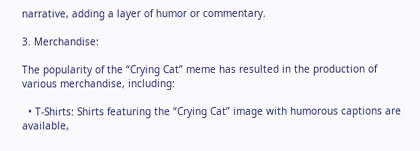narrative, adding a layer of humor or commentary.

3. Merchandise:

The popularity of the “Crying Cat” meme has resulted in the production of various merchandise, including:

  • T-Shirts: Shirts featuring the “Crying Cat” image with humorous captions are available,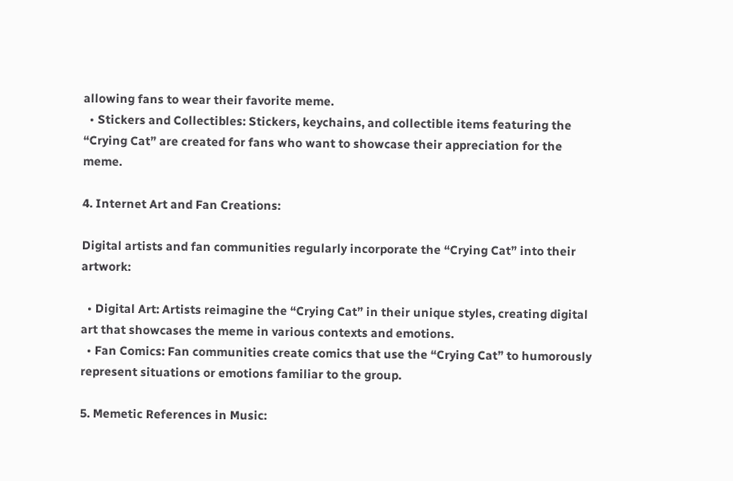allowing fans to wear their favorite meme.
  • Stickers and Collectibles: Stickers, keychains, and collectible items featuring the “Crying Cat” are created for fans who want to showcase their appreciation for the meme.

4. Internet Art and Fan Creations:

Digital artists and fan communities regularly incorporate the “Crying Cat” into their artwork:

  • Digital Art: Artists reimagine the “Crying Cat” in their unique styles, creating digital art that showcases the meme in various contexts and emotions.
  • Fan Comics: Fan communities create comics that use the “Crying Cat” to humorously represent situations or emotions familiar to the group.

5. Memetic References in Music: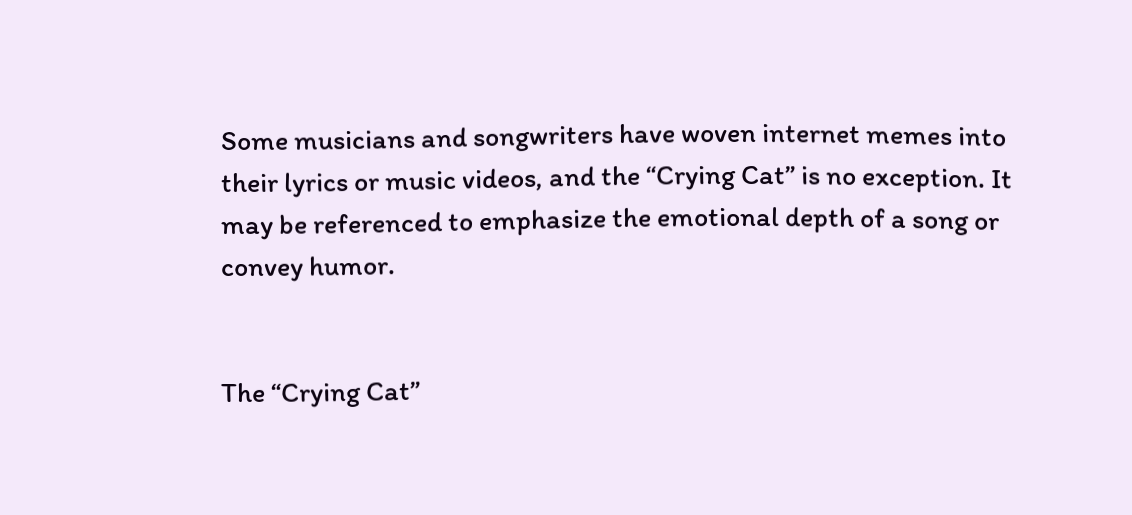Some musicians and songwriters have woven internet memes into their lyrics or music videos, and the “Crying Cat” is no exception. It may be referenced to emphasize the emotional depth of a song or convey humor.


The “Crying Cat”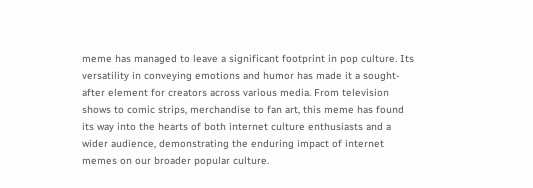meme has managed to leave a significant footprint in pop culture. Its versatility in conveying emotions and humor has made it a sought-after element for creators across various media. From television shows to comic strips, merchandise to fan art, this meme has found its way into the hearts of both internet culture enthusiasts and a wider audience, demonstrating the enduring impact of internet memes on our broader popular culture.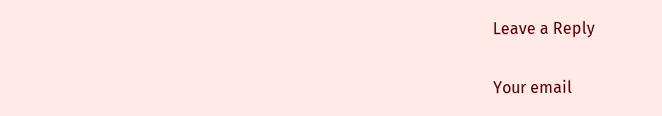Leave a Reply

Your email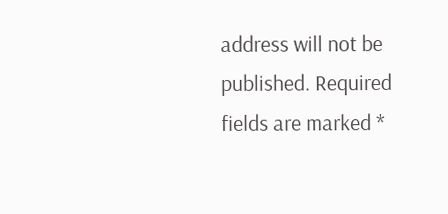address will not be published. Required fields are marked *